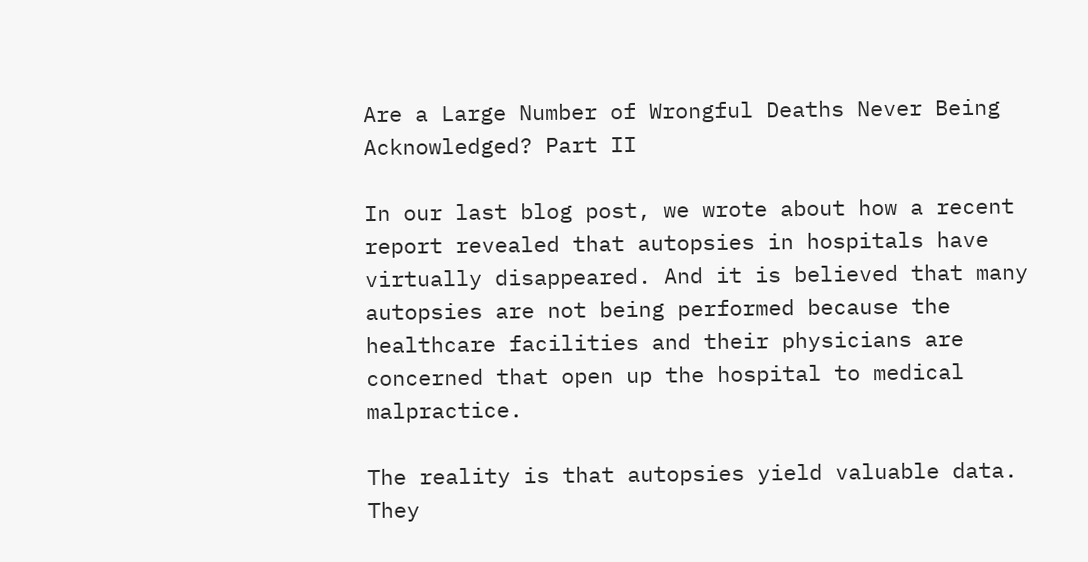Are a Large Number of Wrongful Deaths Never Being Acknowledged? Part II

In our last blog post, we wrote about how a recent report revealed that autopsies in hospitals have virtually disappeared. And it is believed that many autopsies are not being performed because the healthcare facilities and their physicians are concerned that open up the hospital to medical malpractice.

The reality is that autopsies yield valuable data. They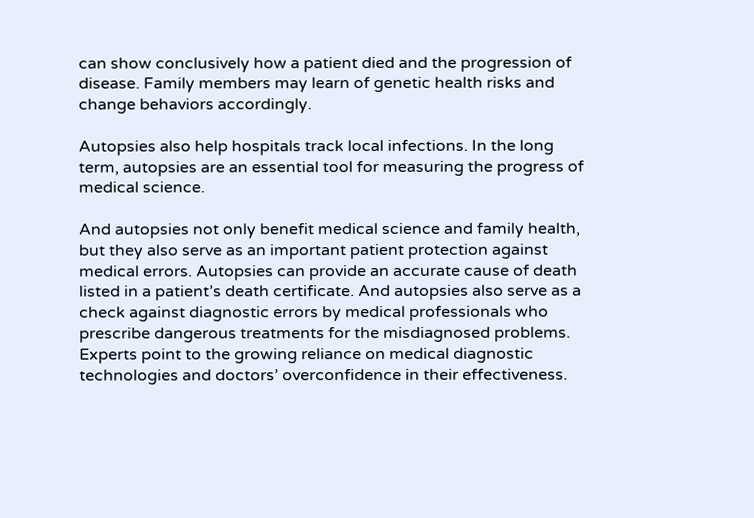can show conclusively how a patient died and the progression of disease. Family members may learn of genetic health risks and change behaviors accordingly.

Autopsies also help hospitals track local infections. In the long term, autopsies are an essential tool for measuring the progress of medical science.

And autopsies not only benefit medical science and family health, but they also serve as an important patient protection against medical errors. Autopsies can provide an accurate cause of death listed in a patient’s death certificate. And autopsies also serve as a check against diagnostic errors by medical professionals who prescribe dangerous treatments for the misdiagnosed problems. Experts point to the growing reliance on medical diagnostic technologies and doctors’ overconfidence in their effectiveness.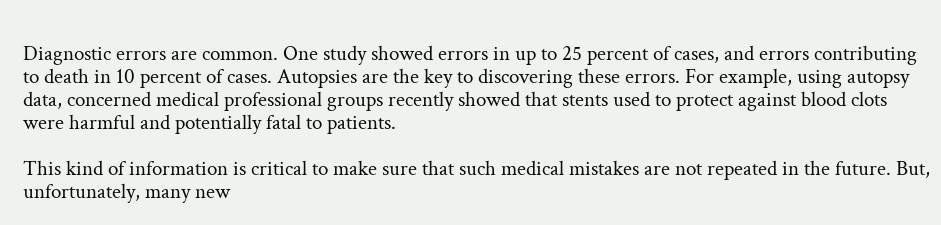Diagnostic errors are common. One study showed errors in up to 25 percent of cases, and errors contributing to death in 10 percent of cases. Autopsies are the key to discovering these errors. For example, using autopsy data, concerned medical professional groups recently showed that stents used to protect against blood clots were harmful and potentially fatal to patients.

This kind of information is critical to make sure that such medical mistakes are not repeated in the future. But, unfortunately, many new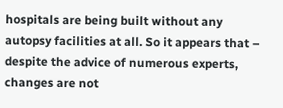hospitals are being built without any autopsy facilities at all. So it appears that – despite the advice of numerous experts, changes are not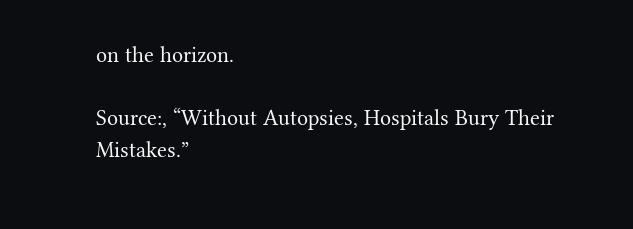on the horizon.

Source:, “Without Autopsies, Hospitals Bury Their Mistakes.”